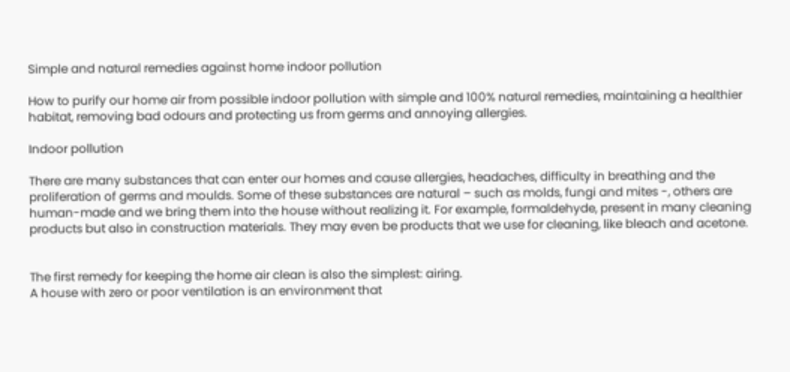Simple and natural remedies against home indoor pollution

How to purify our home air from possible indoor pollution with simple and 100% natural remedies, maintaining a healthier habitat, removing bad odours and protecting us from germs and annoying allergies.

Indoor pollution

There are many substances that can enter our homes and cause allergies, headaches, difficulty in breathing and the proliferation of germs and moulds. Some of these substances are natural – such as molds, fungi and mites -, others are human-made and we bring them into the house without realizing it. For example, formaldehyde, present in many cleaning products but also in construction materials. They may even be products that we use for cleaning, like bleach and acetone.


The first remedy for keeping the home air clean is also the simplest: airing.
A house with zero or poor ventilation is an environment that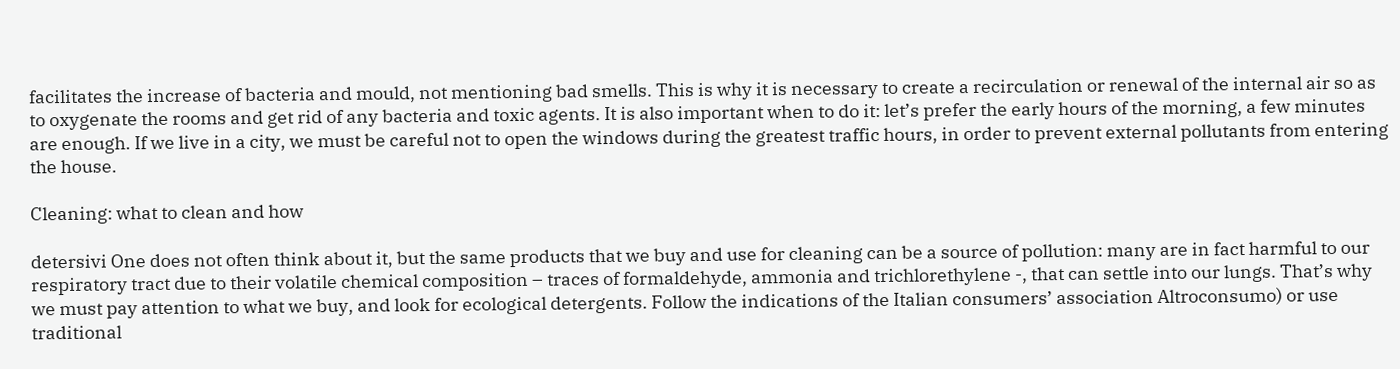facilitates the increase of bacteria and mould, not mentioning bad smells. This is why it is necessary to create a recirculation or renewal of the internal air so as to oxygenate the rooms and get rid of any bacteria and toxic agents. It is also important when to do it: let’s prefer the early hours of the morning, a few minutes are enough. If we live in a city, we must be careful not to open the windows during the greatest traffic hours, in order to prevent external pollutants from entering the house.

Cleaning: what to clean and how

detersivi One does not often think about it, but the same products that we buy and use for cleaning can be a source of pollution: many are in fact harmful to our respiratory tract due to their volatile chemical composition – traces of formaldehyde, ammonia and trichlorethylene -, that can settle into our lungs. That’s why we must pay attention to what we buy, and look for ecological detergents. Follow the indications of the Italian consumers’ association Altroconsumo) or use traditional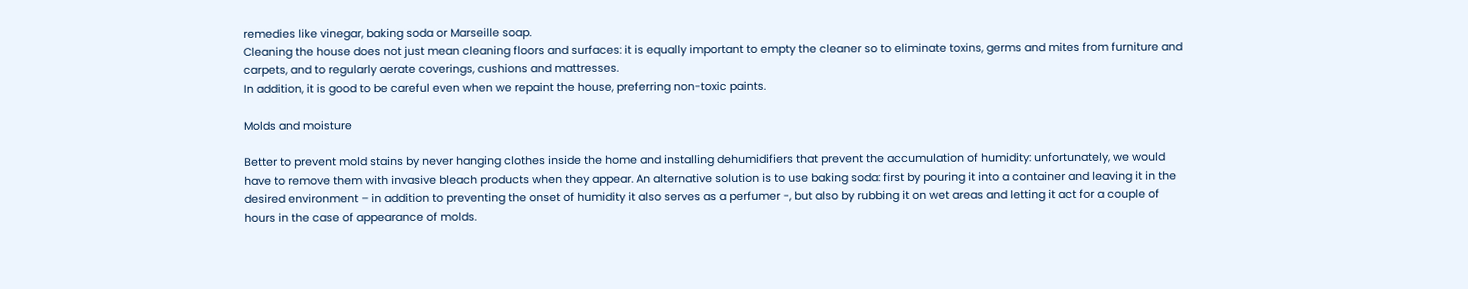remedies like vinegar, baking soda or Marseille soap.
Cleaning the house does not just mean cleaning floors and surfaces: it is equally important to empty the cleaner so to eliminate toxins, germs and mites from furniture and carpets, and to regularly aerate coverings, cushions and mattresses.
In addition, it is good to be careful even when we repaint the house, preferring non-toxic paints.

Molds and moisture

Better to prevent mold stains by never hanging clothes inside the home and installing dehumidifiers that prevent the accumulation of humidity: unfortunately, we would have to remove them with invasive bleach products when they appear. An alternative solution is to use baking soda: first by pouring it into a container and leaving it in the desired environment – in addition to preventing the onset of humidity it also serves as a perfumer -, but also by rubbing it on wet areas and letting it act for a couple of hours in the case of appearance of molds.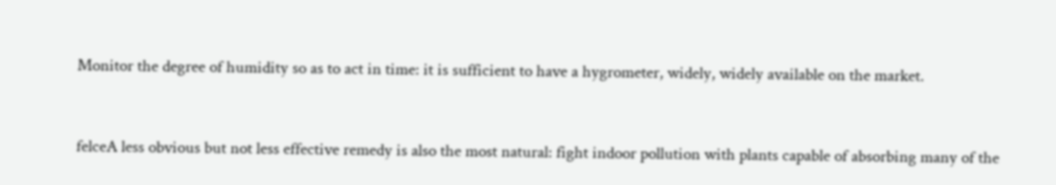Monitor the degree of humidity so as to act in time: it is sufficient to have a hygrometer, widely, widely available on the market.


felceA less obvious but not less effective remedy is also the most natural: fight indoor pollution with plants capable of absorbing many of the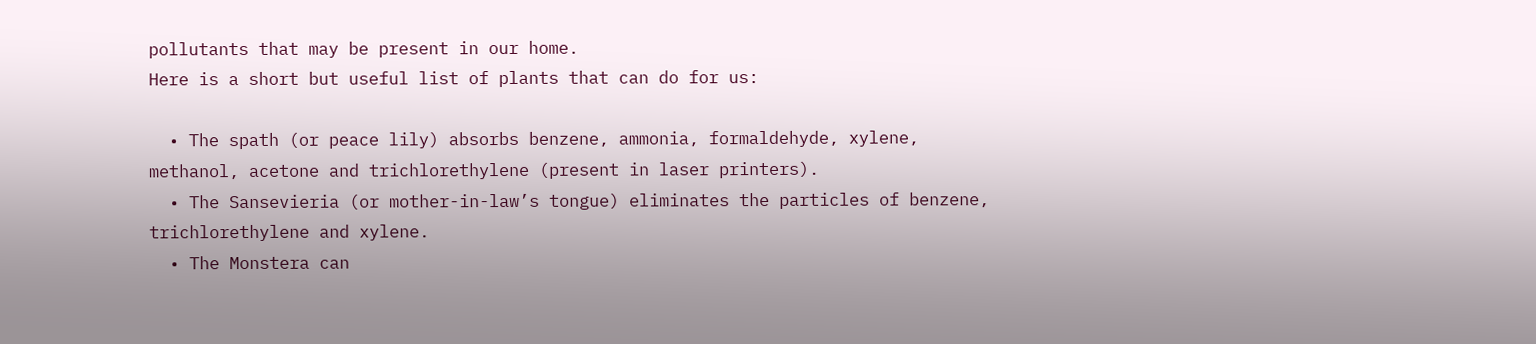pollutants that may be present in our home.
Here is a short but useful list of plants that can do for us:

  • The spath (or peace lily) absorbs benzene, ammonia, formaldehyde, xylene, methanol, acetone and trichlorethylene (present in laser printers).
  • The Sansevieria (or mother-in-law’s tongue) eliminates the particles of benzene, trichlorethylene and xylene.
  • The Monstera can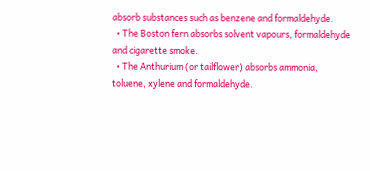absorb substances such as benzene and formaldehyde.
  • The Boston fern absorbs solvent vapours, formaldehyde and cigarette smoke.
  • The Anthurium (or tailflower) absorbs ammonia, toluene, xylene and formaldehyde.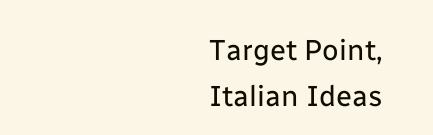Target Point, Italian Ideas